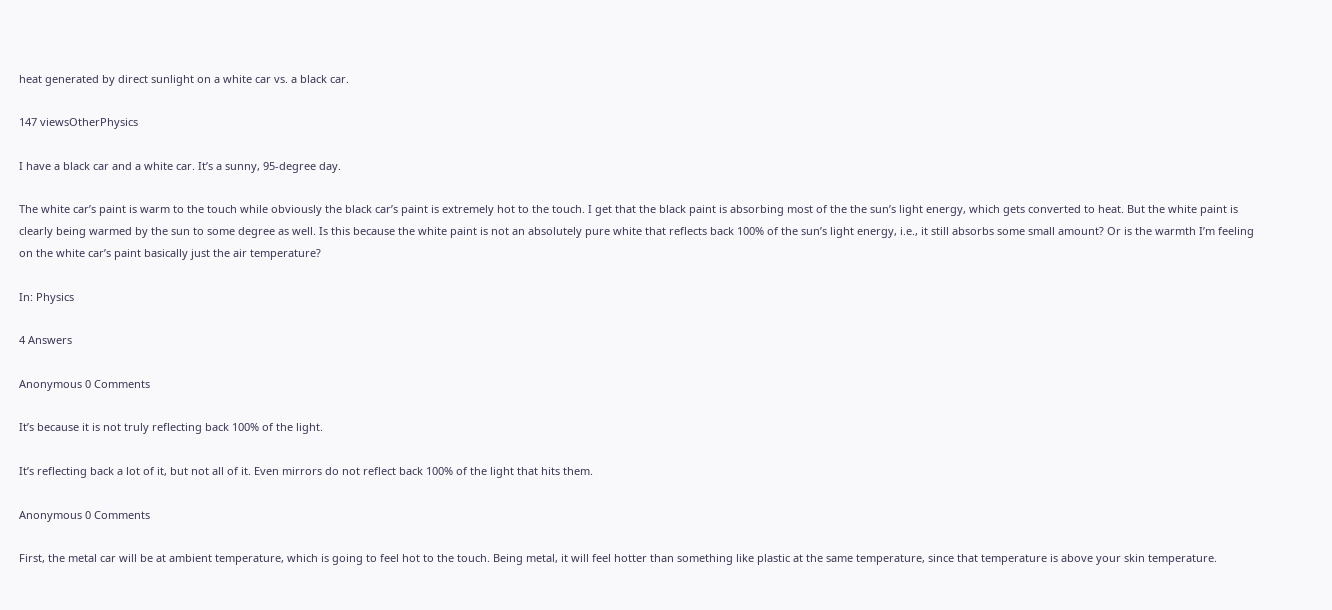heat generated by direct sunlight on a white car vs. a black car.

147 viewsOtherPhysics

I have a black car and a white car. It’s a sunny, 95-degree day.

The white car’s paint is warm to the touch while obviously the black car’s paint is extremely hot to the touch. I get that the black paint is absorbing most of the the sun’s light energy, which gets converted to heat. But the white paint is clearly being warmed by the sun to some degree as well. Is this because the white paint is not an absolutely pure white that reflects back 100% of the sun’s light energy, i.e., it still absorbs some small amount? Or is the warmth I’m feeling on the white car’s paint basically just the air temperature?

In: Physics

4 Answers

Anonymous 0 Comments

It’s because it is not truly reflecting back 100% of the light.

It’s reflecting back a lot of it, but not all of it. Even mirrors do not reflect back 100% of the light that hits them.

Anonymous 0 Comments

First, the metal car will be at ambient temperature, which is going to feel hot to the touch. Being metal, it will feel hotter than something like plastic at the same temperature, since that temperature is above your skin temperature.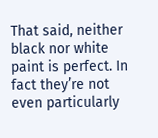That said, neither black nor white paint is perfect. In fact they’re not even particularly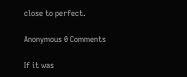close to perfect.

Anonymous 0 Comments

If it was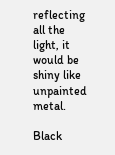reflecting all the light, it would be shiny like unpainted metal.

Black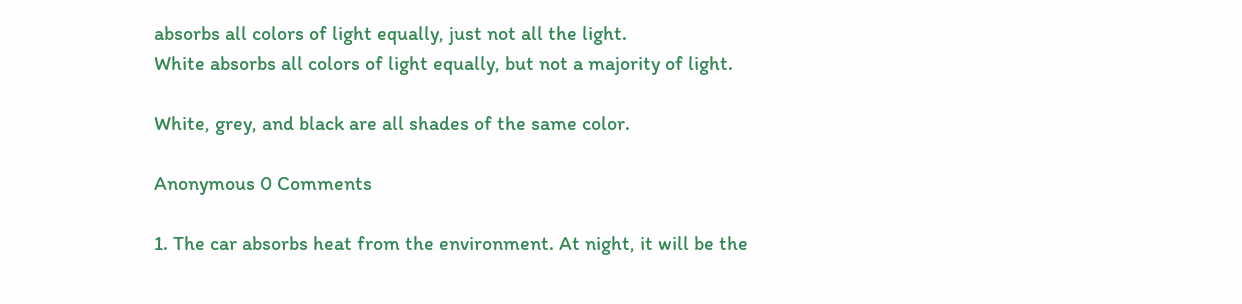absorbs all colors of light equally, just not all the light.
White absorbs all colors of light equally, but not a majority of light.

White, grey, and black are all shades of the same color.

Anonymous 0 Comments

1. The car absorbs heat from the environment. At night, it will be the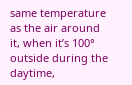same temperature as the air around it, when it’s 100° outside during the daytime,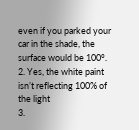even if you parked your car in the shade, the surface would be 100°.
2. Yes, the white paint isn’t reflecting 100% of the light
3.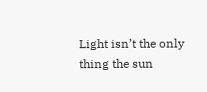Light isn’t the only thing the sun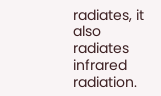radiates, it also radiates infrared radiation.